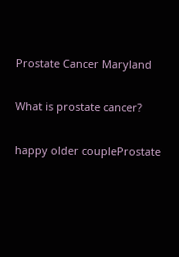Prostate Cancer Maryland

What is prostate cancer?

happy older coupleProstate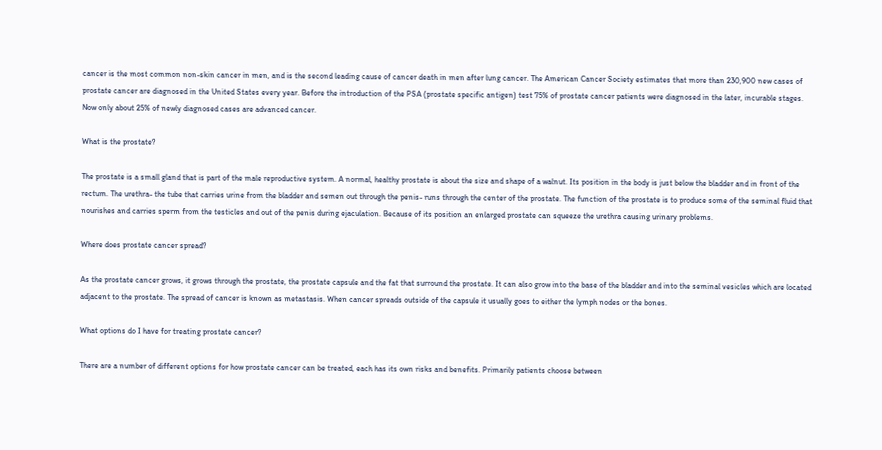cancer is the most common non-skin cancer in men, and is the second leading cause of cancer death in men after lung cancer. The American Cancer Society estimates that more than 230,900 new cases of prostate cancer are diagnosed in the United States every year. Before the introduction of the PSA (prostate specific antigen) test 75% of prostate cancer patients were diagnosed in the later, incurable stages. Now only about 25% of newly diagnosed cases are advanced cancer.

What is the prostate?

The prostate is a small gland that is part of the male reproductive system. A normal, healthy prostate is about the size and shape of a walnut. Its position in the body is just below the bladder and in front of the rectum. The urethra- the tube that carries urine from the bladder and semen out through the penis- runs through the center of the prostate. The function of the prostate is to produce some of the seminal fluid that nourishes and carries sperm from the testicles and out of the penis during ejaculation. Because of its position an enlarged prostate can squeeze the urethra causing urinary problems.

Where does prostate cancer spread?

As the prostate cancer grows, it grows through the prostate, the prostate capsule and the fat that surround the prostate. It can also grow into the base of the bladder and into the seminal vesicles which are located adjacent to the prostate. The spread of cancer is known as metastasis. When cancer spreads outside of the capsule it usually goes to either the lymph nodes or the bones.

What options do I have for treating prostate cancer?

There are a number of different options for how prostate cancer can be treated, each has its own risks and benefits. Primarily patients choose between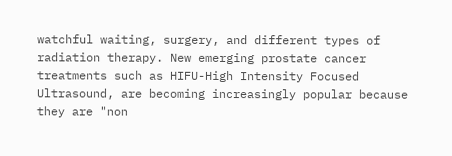watchful waiting, surgery, and different types of radiation therapy. New emerging prostate cancer treatments such as HIFU-High Intensity Focused Ultrasound, are becoming increasingly popular because they are "non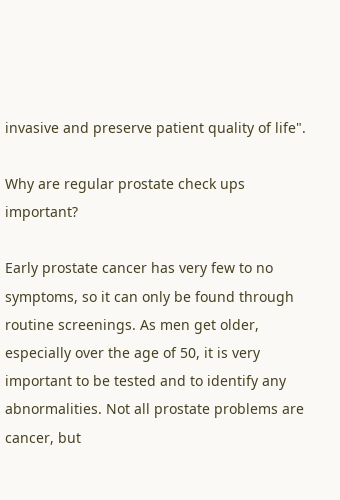invasive and preserve patient quality of life".

Why are regular prostate check ups important?

Early prostate cancer has very few to no symptoms, so it can only be found through routine screenings. As men get older, especially over the age of 50, it is very important to be tested and to identify any abnormalities. Not all prostate problems are cancer, but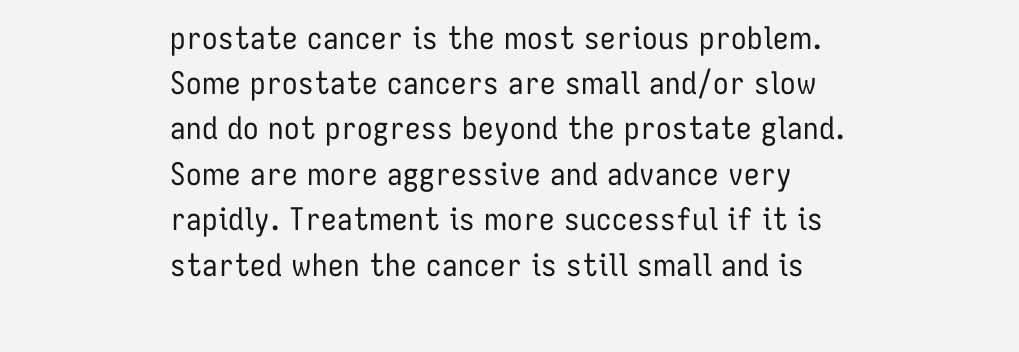prostate cancer is the most serious problem. Some prostate cancers are small and/or slow and do not progress beyond the prostate gland. Some are more aggressive and advance very rapidly. Treatment is more successful if it is started when the cancer is still small and is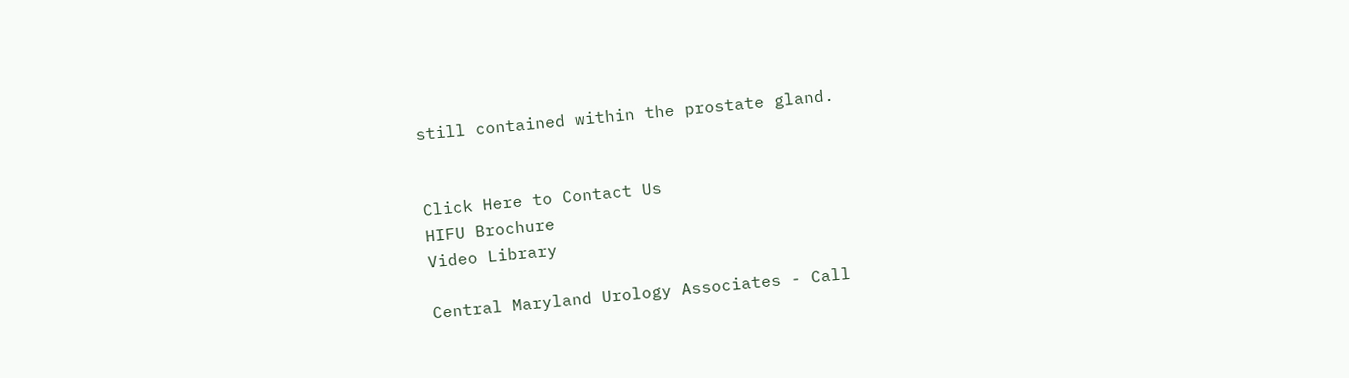still contained within the prostate gland.


Click Here to Contact Us
HIFU Brochure
Video Library

Central Maryland Urology Associates - Call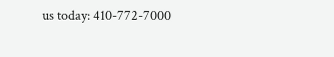us today: 410-772-7000